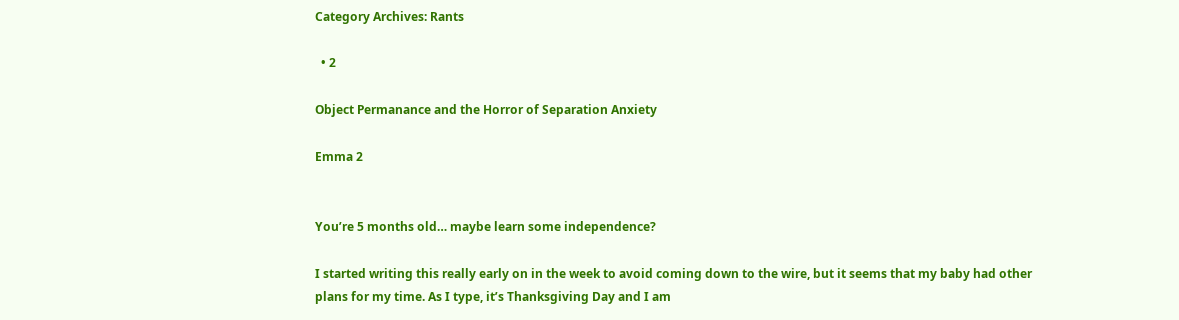Category Archives: Rants

  • 2

Object Permanance and the Horror of Separation Anxiety

Emma 2


You’re 5 months old… maybe learn some independence?

I started writing this really early on in the week to avoid coming down to the wire, but it seems that my baby had other plans for my time. As I type, it’s Thanksgiving Day and I am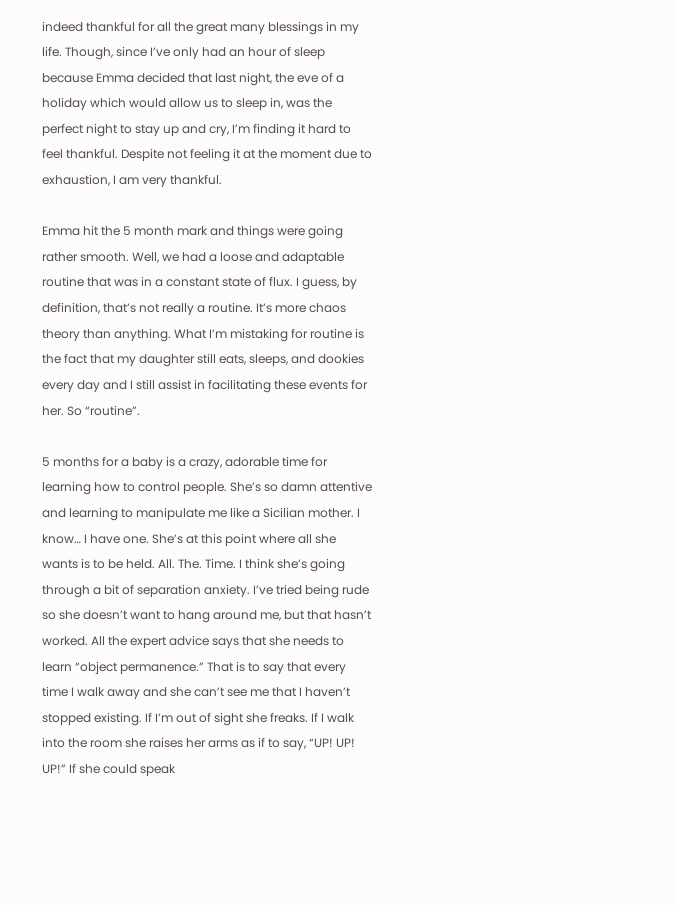indeed thankful for all the great many blessings in my life. Though, since I’ve only had an hour of sleep because Emma decided that last night, the eve of a holiday which would allow us to sleep in, was the perfect night to stay up and cry, I’m finding it hard to feel thankful. Despite not feeling it at the moment due to exhaustion, I am very thankful.

Emma hit the 5 month mark and things were going rather smooth. Well, we had a loose and adaptable routine that was in a constant state of flux. I guess, by definition, that’s not really a routine. It’s more chaos theory than anything. What I’m mistaking for routine is the fact that my daughter still eats, sleeps, and dookies every day and I still assist in facilitating these events for her. So “routine”.

5 months for a baby is a crazy, adorable time for learning how to control people. She’s so damn attentive and learning to manipulate me like a Sicilian mother. I know… I have one. She’s at this point where all she wants is to be held. All. The. Time. I think she’s going through a bit of separation anxiety. I’ve tried being rude so she doesn’t want to hang around me, but that hasn’t worked. All the expert advice says that she needs to learn “object permanence.” That is to say that every time I walk away and she can’t see me that I haven’t stopped existing. If I’m out of sight she freaks. If I walk into the room she raises her arms as if to say, “UP! UP! UP!” If she could speak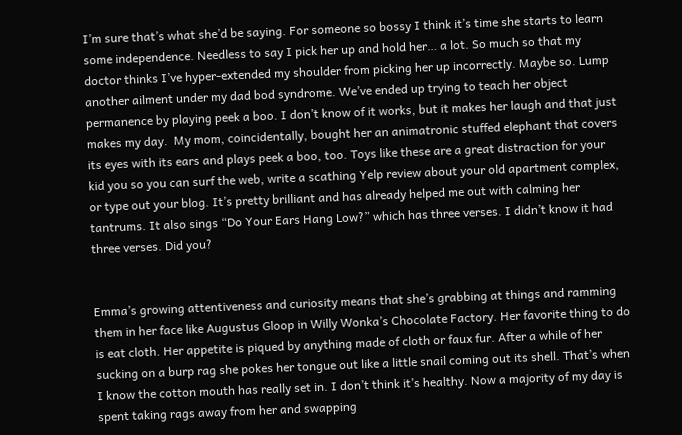I’m sure that’s what she’d be saying. For someone so bossy I think it’s time she starts to learn some independence. Needless to say I pick her up and hold her… a lot. So much so that my doctor thinks I’ve hyper-extended my shoulder from picking her up incorrectly. Maybe so. Lump another ailment under my dad bod syndrome. We’ve ended up trying to teach her object permanence by playing peek a boo. I don’t know of it works, but it makes her laugh and that just makes my day.  My mom, coincidentally, bought her an animatronic stuffed elephant that covers its eyes with its ears and plays peek a boo, too. Toys like these are a great distraction for your kid you so you can surf the web, write a scathing Yelp review about your old apartment complex, or type out your blog. It’s pretty brilliant and has already helped me out with calming her tantrums. It also sings “Do Your Ears Hang Low?” which has three verses. I didn’t know it had three verses. Did you?


Emma’s growing attentiveness and curiosity means that she’s grabbing at things and ramming them in her face like Augustus Gloop in Willy Wonka’s Chocolate Factory. Her favorite thing to do is eat cloth. Her appetite is piqued by anything made of cloth or faux fur. After a while of her sucking on a burp rag she pokes her tongue out like a little snail coming out its shell. That’s when I know the cotton mouth has really set in. I don’t think it’s healthy. Now a majority of my day is spent taking rags away from her and swapping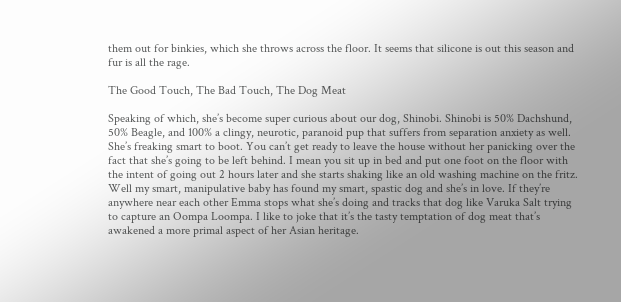them out for binkies, which she throws across the floor. It seems that silicone is out this season and fur is all the rage.

The Good Touch, The Bad Touch, The Dog Meat

Speaking of which, she’s become super curious about our dog, Shinobi. Shinobi is 50% Dachshund, 50% Beagle, and 100% a clingy, neurotic, paranoid pup that suffers from separation anxiety as well. She’s freaking smart to boot. You can’t get ready to leave the house without her panicking over the fact that she’s going to be left behind. I mean you sit up in bed and put one foot on the floor with the intent of going out 2 hours later and she starts shaking like an old washing machine on the fritz. Well my smart, manipulative baby has found my smart, spastic dog and she’s in love. If they’re anywhere near each other Emma stops what she’s doing and tracks that dog like Varuka Salt trying to capture an Oompa Loompa. I like to joke that it’s the tasty temptation of dog meat that’s awakened a more primal aspect of her Asian heritage.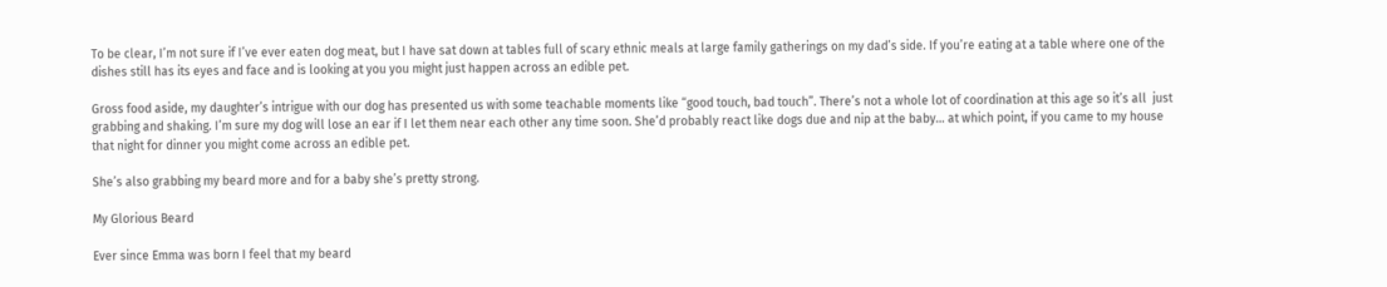To be clear, I’m not sure if I’ve ever eaten dog meat, but I have sat down at tables full of scary ethnic meals at large family gatherings on my dad’s side. If you’re eating at a table where one of the dishes still has its eyes and face and is looking at you you might just happen across an edible pet.

Gross food aside, my daughter’s intrigue with our dog has presented us with some teachable moments like “good touch, bad touch”. There’s not a whole lot of coordination at this age so it’s all  just grabbing and shaking. I’m sure my dog will lose an ear if I let them near each other any time soon. She’d probably react like dogs due and nip at the baby… at which point, if you came to my house that night for dinner you might come across an edible pet.

She’s also grabbing my beard more and for a baby she’s pretty strong.

My Glorious Beard

Ever since Emma was born I feel that my beard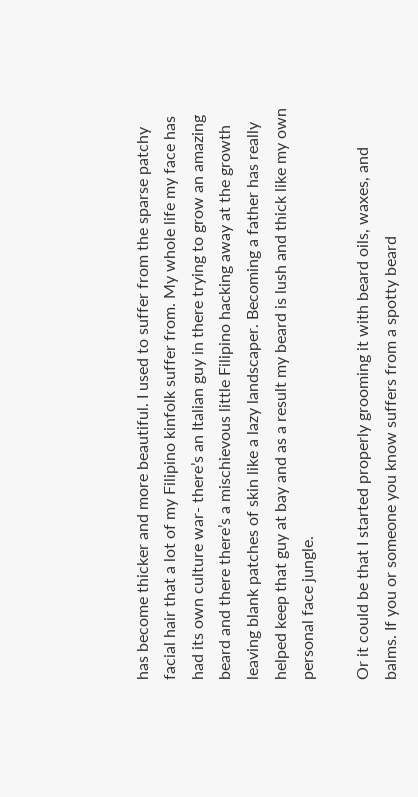has become thicker and more beautiful. I used to suffer from the sparse patchy facial hair that a lot of my Filipino kinfolk suffer from. My whole life my face has had its own culture war- there’s an Italian guy in there trying to grow an amazing beard and there there’s a mischievous little Filipino hacking away at the growth leaving blank patches of skin like a lazy landscaper. Becoming a father has really helped keep that guy at bay and as a result my beard is lush and thick like my own personal face jungle.

Or it could be that I started properly grooming it with beard oils, waxes, and balms. If you or someone you know suffers from a spotty beard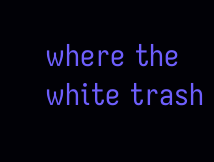where the white trash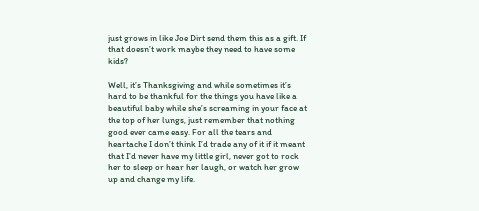just grows in like Joe Dirt send them this as a gift. If that doesn’t work maybe they need to have some kids?

Well, it’s Thanksgiving and while sometimes it’s hard to be thankful for the things you have like a beautiful baby while she’s screaming in your face at the top of her lungs, just remember that nothing good ever came easy. For all the tears and heartache I don’t think I’d trade any of it if it meant that I’d never have my little girl, never got to rock her to sleep or hear her laugh, or watch her grow up and change my life.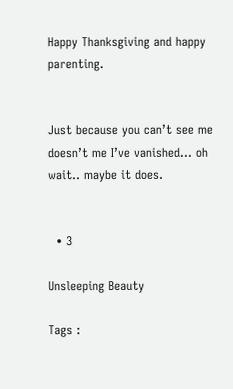Happy Thanksgiving and happy parenting.


Just because you can’t see me doesn’t me I’ve vanished… oh wait.. maybe it does.


  • 3

Unsleeping Beauty

Tags :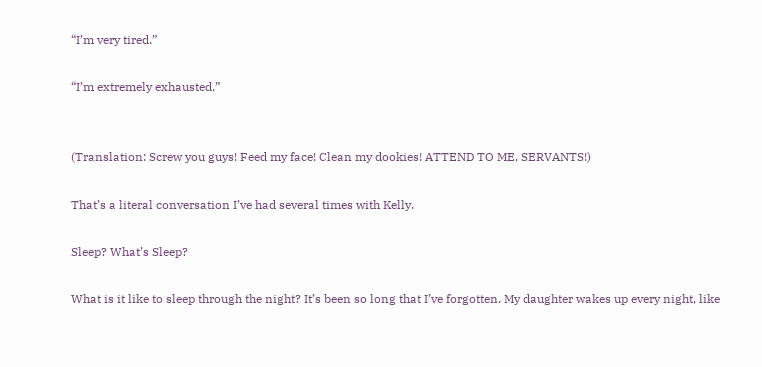“I’m very tired.”

“I’m extremely exhausted.”


(Translation: Screw you guys! Feed my face! Clean my dookies! ATTEND TO ME, SERVANTS!)

That’s a literal conversation I’ve had several times with Kelly.

Sleep? What’s Sleep?

What is it like to sleep through the night? It’s been so long that I’ve forgotten. My daughter wakes up every night, like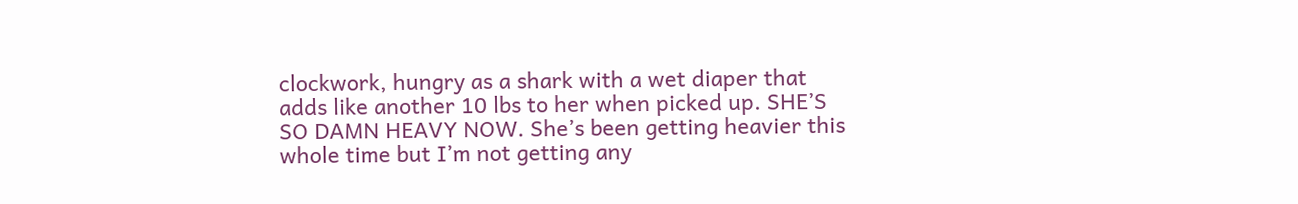clockwork, hungry as a shark with a wet diaper that adds like another 10 lbs to her when picked up. SHE’S SO DAMN HEAVY NOW. She’s been getting heavier this whole time but I’m not getting any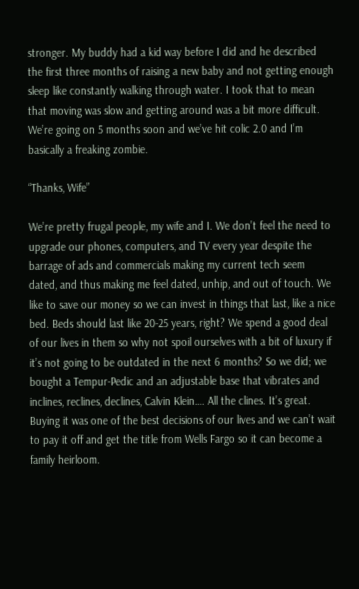stronger. My buddy had a kid way before I did and he described the first three months of raising a new baby and not getting enough sleep like constantly walking through water. I took that to mean that moving was slow and getting around was a bit more difficult. We’re going on 5 months soon and we’ve hit colic 2.0 and I’m basically a freaking zombie.

“Thanks, Wife”

We’re pretty frugal people, my wife and I. We don’t feel the need to upgrade our phones, computers, and TV every year despite the barrage of ads and commercials making my current tech seem dated, and thus making me feel dated, unhip, and out of touch. We like to save our money so we can invest in things that last, like a nice bed. Beds should last like 20-25 years, right? We spend a good deal of our lives in them so why not spoil ourselves with a bit of luxury if it’s not going to be outdated in the next 6 months? So we did; we bought a Tempur-Pedic and an adjustable base that vibrates and inclines, reclines, declines, Calvin Klein…. All the clines. It’s great. Buying it was one of the best decisions of our lives and we can’t wait to pay it off and get the title from Wells Fargo so it can become a family heirloom.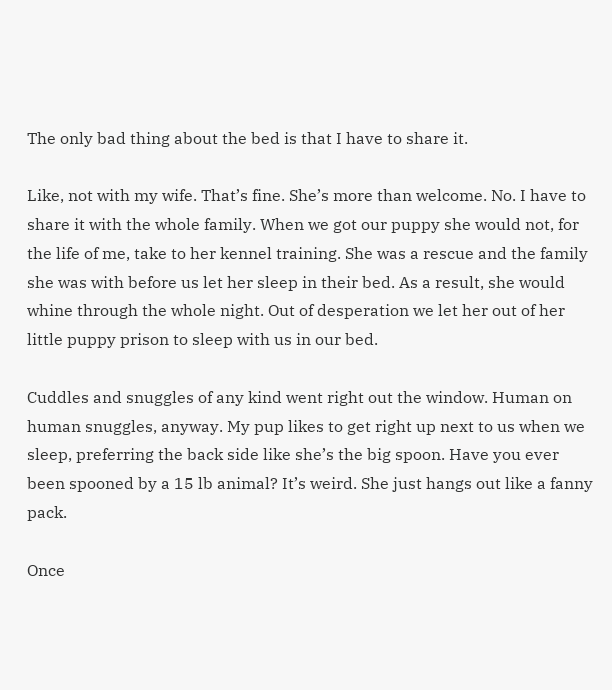The only bad thing about the bed is that I have to share it.

Like, not with my wife. That’s fine. She’s more than welcome. No. I have to share it with the whole family. When we got our puppy she would not, for the life of me, take to her kennel training. She was a rescue and the family she was with before us let her sleep in their bed. As a result, she would whine through the whole night. Out of desperation we let her out of her little puppy prison to sleep with us in our bed.

Cuddles and snuggles of any kind went right out the window. Human on human snuggles, anyway. My pup likes to get right up next to us when we sleep, preferring the back side like she’s the big spoon. Have you ever been spooned by a 15 lb animal? It’s weird. She just hangs out like a fanny pack.

Once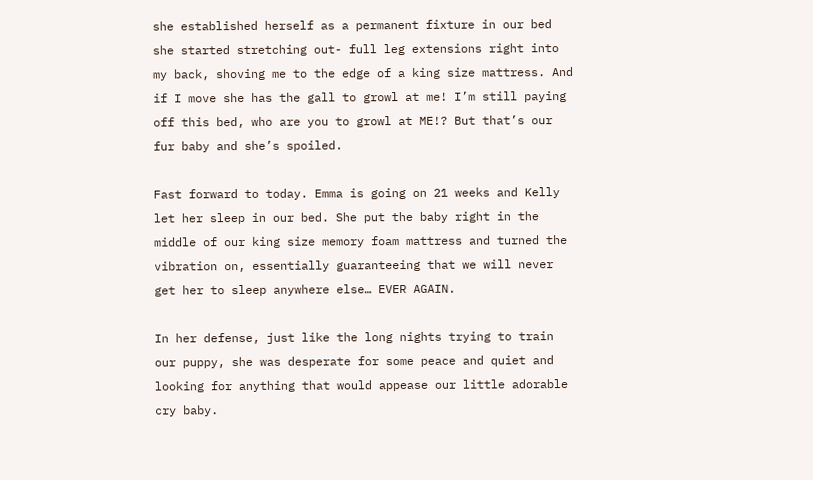she established herself as a permanent fixture in our bed she started stretching out- full leg extensions right into my back, shoving me to the edge of a king size mattress. And if I move she has the gall to growl at me! I’m still paying off this bed, who are you to growl at ME!? But that’s our fur baby and she’s spoiled.

Fast forward to today. Emma is going on 21 weeks and Kelly let her sleep in our bed. She put the baby right in the middle of our king size memory foam mattress and turned the vibration on, essentially guaranteeing that we will never get her to sleep anywhere else… EVER AGAIN.

In her defense, just like the long nights trying to train our puppy, she was desperate for some peace and quiet and looking for anything that would appease our little adorable cry baby.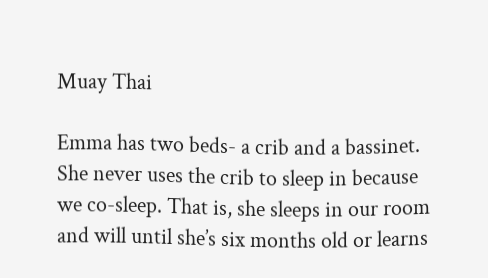Muay Thai

Emma has two beds- a crib and a bassinet. She never uses the crib to sleep in because we co-sleep. That is, she sleeps in our room and will until she’s six months old or learns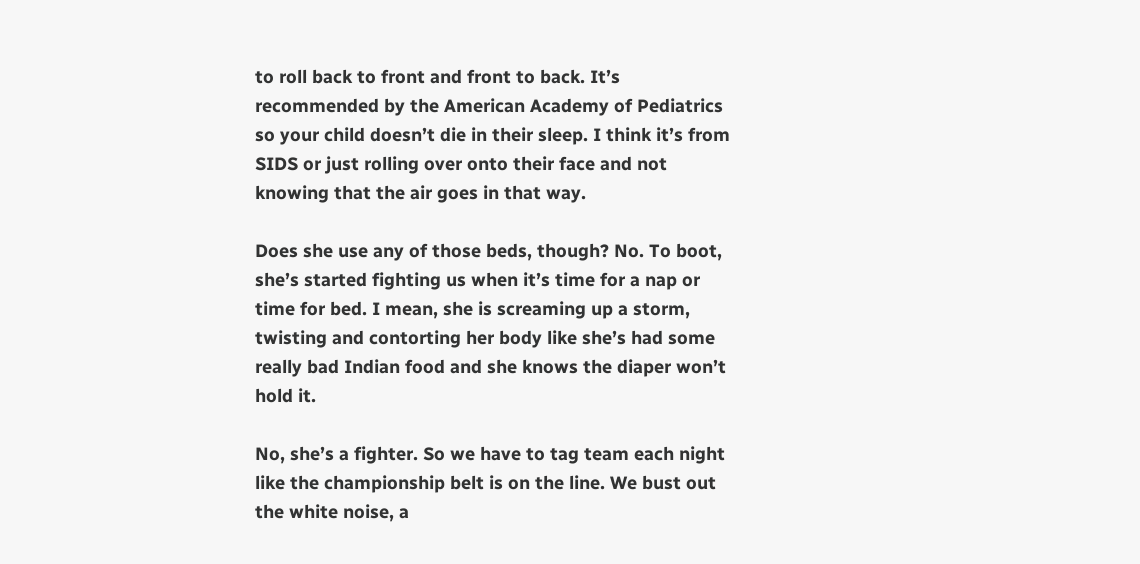to roll back to front and front to back. It’s recommended by the American Academy of Pediatrics so your child doesn’t die in their sleep. I think it’s from SIDS or just rolling over onto their face and not knowing that the air goes in that way.

Does she use any of those beds, though? No. To boot, she’s started fighting us when it’s time for a nap or time for bed. I mean, she is screaming up a storm, twisting and contorting her body like she’s had some really bad Indian food and she knows the diaper won’t hold it.

No, she’s a fighter. So we have to tag team each night like the championship belt is on the line. We bust out the white noise, a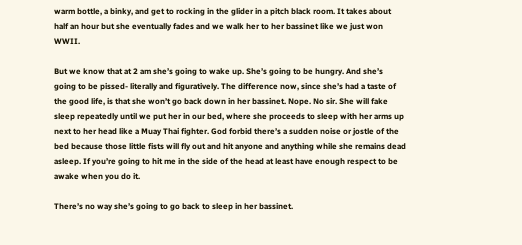warm bottle, a binky, and get to rocking in the glider in a pitch black room. It takes about half an hour but she eventually fades and we walk her to her bassinet like we just won WWII.

But we know that at 2 am she’s going to wake up. She’s going to be hungry. And she’s going to be pissed- literally and figuratively. The difference now, since she’s had a taste of the good life, is that she won’t go back down in her bassinet. Nope. No sir. She will fake sleep repeatedly until we put her in our bed, where she proceeds to sleep with her arms up next to her head like a Muay Thai fighter. God forbid there’s a sudden noise or jostle of the bed because those little fists will fly out and hit anyone and anything while she remains dead asleep. If you’re going to hit me in the side of the head at least have enough respect to be awake when you do it.

There’s no way she’s going to go back to sleep in her bassinet.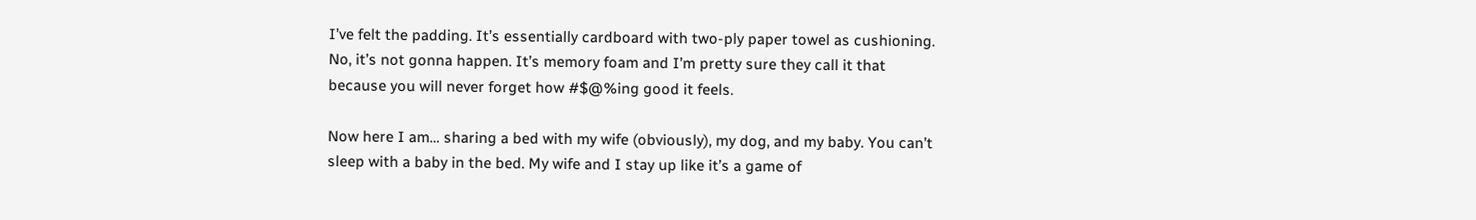I’ve felt the padding. It’s essentially cardboard with two-ply paper towel as cushioning. No, it’s not gonna happen. It’s memory foam and I’m pretty sure they call it that because you will never forget how #$@%ing good it feels.

Now here I am… sharing a bed with my wife (obviously), my dog, and my baby. You can’t sleep with a baby in the bed. My wife and I stay up like it’s a game of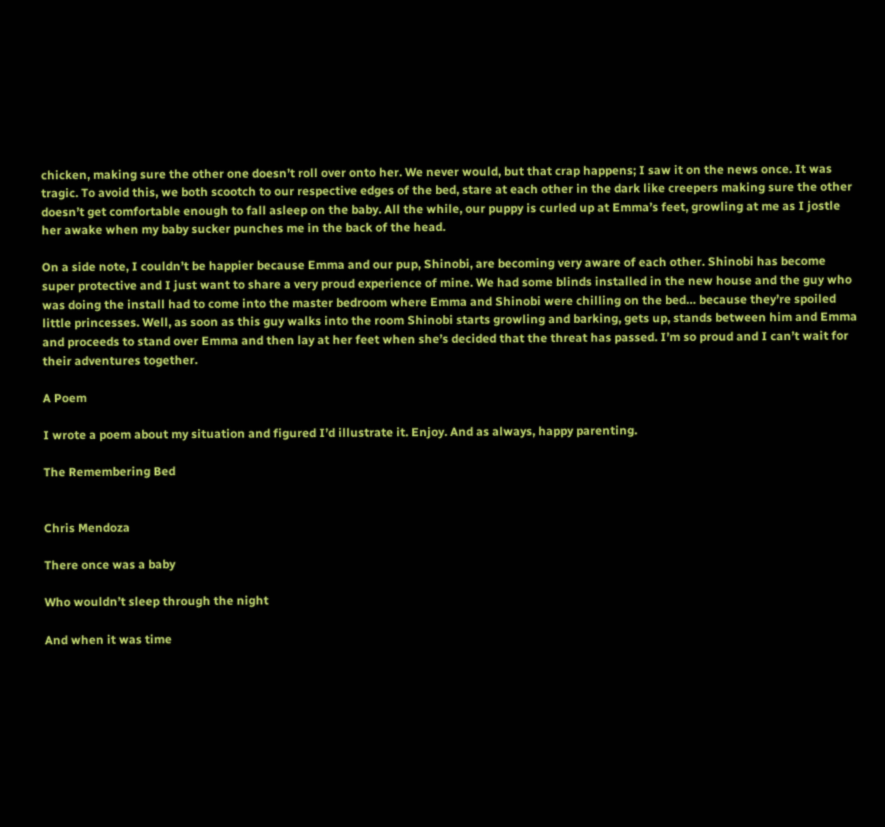chicken, making sure the other one doesn’t roll over onto her. We never would, but that crap happens; I saw it on the news once. It was tragic. To avoid this, we both scootch to our respective edges of the bed, stare at each other in the dark like creepers making sure the other doesn’t get comfortable enough to fall asleep on the baby. All the while, our puppy is curled up at Emma’s feet, growling at me as I jostle her awake when my baby sucker punches me in the back of the head.

On a side note, I couldn’t be happier because Emma and our pup, Shinobi, are becoming very aware of each other. Shinobi has become super protective and I just want to share a very proud experience of mine. We had some blinds installed in the new house and the guy who was doing the install had to come into the master bedroom where Emma and Shinobi were chilling on the bed… because they’re spoiled little princesses. Well, as soon as this guy walks into the room Shinobi starts growling and barking, gets up, stands between him and Emma and proceeds to stand over Emma and then lay at her feet when she’s decided that the threat has passed. I’m so proud and I can’t wait for their adventures together.

A Poem

I wrote a poem about my situation and figured I’d illustrate it. Enjoy. And as always, happy parenting.

The Remembering Bed


Chris Mendoza

There once was a baby

Who wouldn’t sleep through the night

And when it was time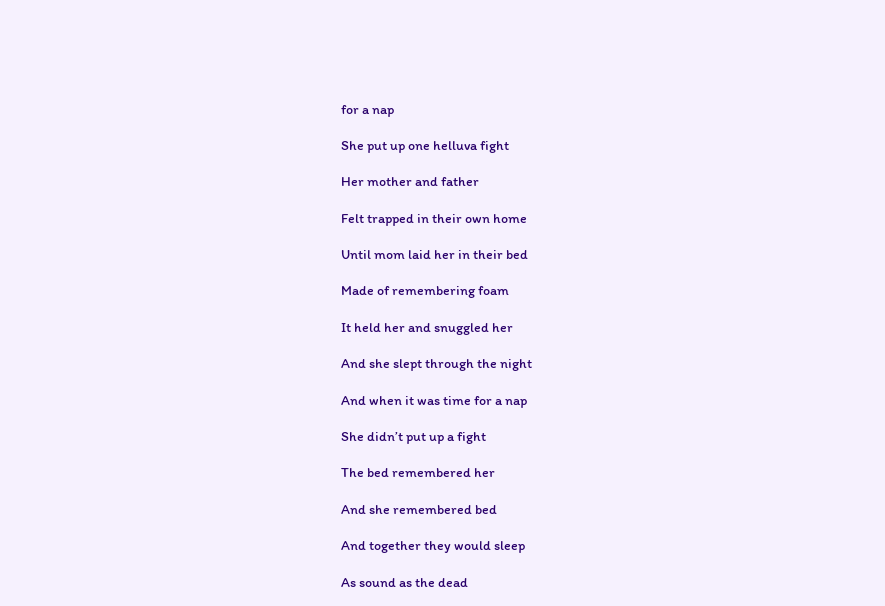for a nap

She put up one helluva fight

Her mother and father

Felt trapped in their own home

Until mom laid her in their bed

Made of remembering foam

It held her and snuggled her

And she slept through the night

And when it was time for a nap

She didn’t put up a fight

The bed remembered her

And she remembered bed

And together they would sleep

As sound as the dead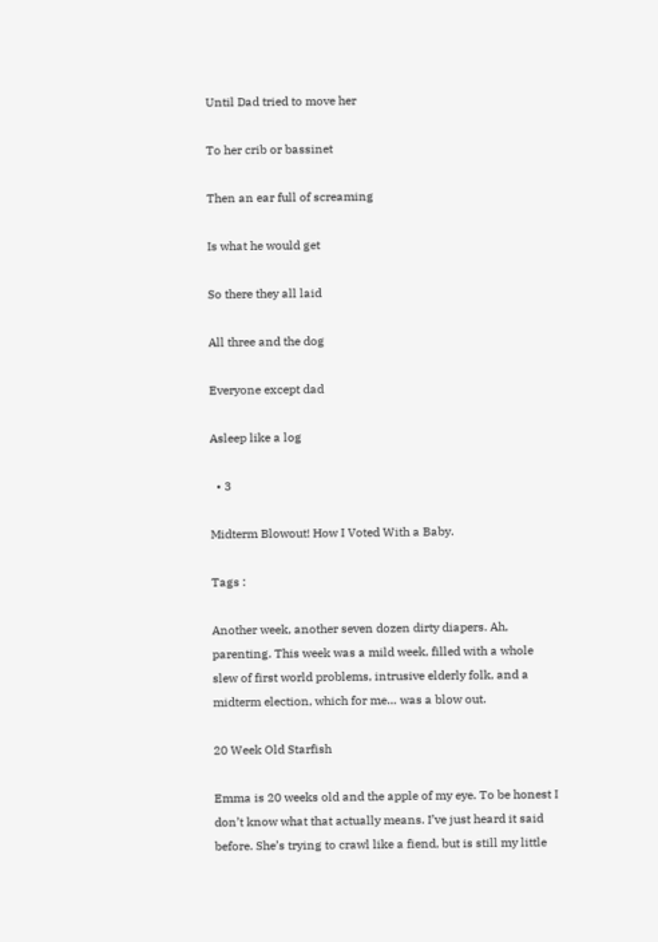Until Dad tried to move her

To her crib or bassinet

Then an ear full of screaming

Is what he would get

So there they all laid

All three and the dog

Everyone except dad

Asleep like a log

  • 3

Midterm Blowout! How I Voted With a Baby.

Tags :

Another week, another seven dozen dirty diapers. Ah, parenting. This week was a mild week, filled with a whole slew of first world problems, intrusive elderly folk, and a midterm election, which for me… was a blow out.

20 Week Old Starfish

Emma is 20 weeks old and the apple of my eye. To be honest I don’t know what that actually means. I’ve just heard it said before. She’s trying to crawl like a fiend, but is still my little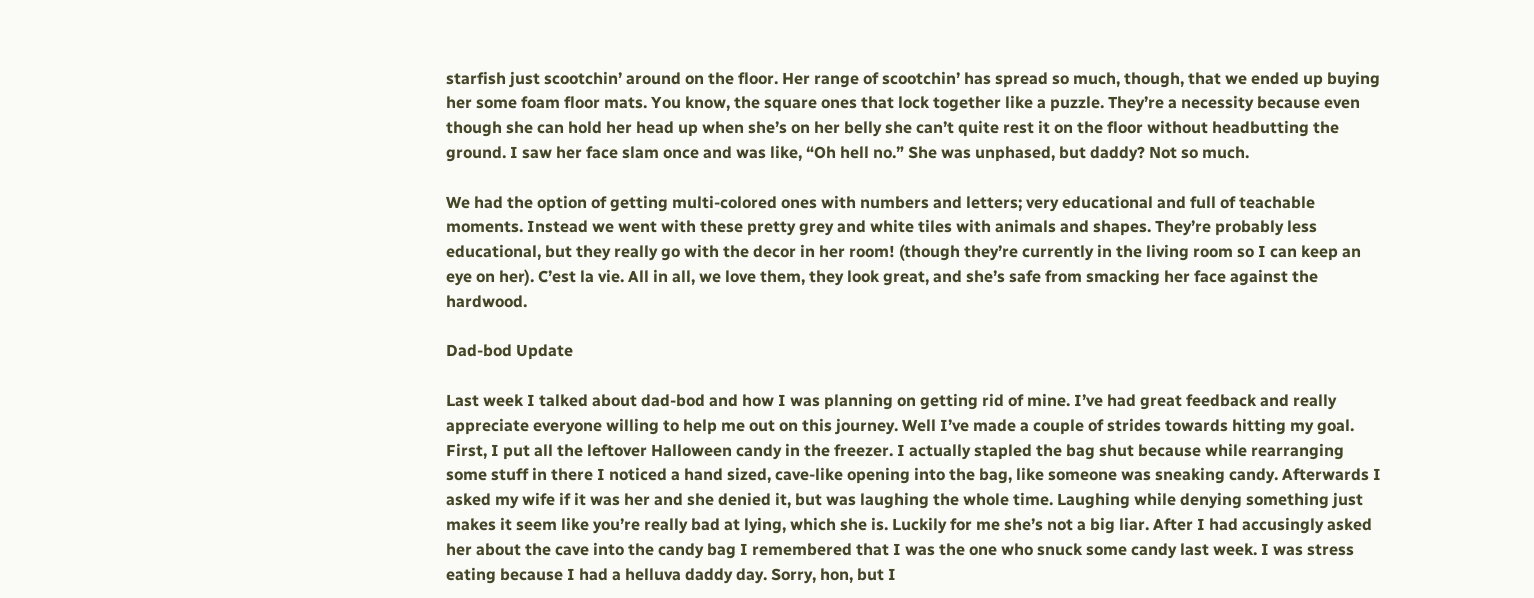starfish just scootchin’ around on the floor. Her range of scootchin’ has spread so much, though, that we ended up buying her some foam floor mats. You know, the square ones that lock together like a puzzle. They’re a necessity because even though she can hold her head up when she’s on her belly she can’t quite rest it on the floor without headbutting the ground. I saw her face slam once and was like, “Oh hell no.” She was unphased, but daddy? Not so much.

We had the option of getting multi-colored ones with numbers and letters; very educational and full of teachable moments. Instead we went with these pretty grey and white tiles with animals and shapes. They’re probably less educational, but they really go with the decor in her room! (though they’re currently in the living room so I can keep an eye on her). C’est la vie. All in all, we love them, they look great, and she’s safe from smacking her face against the hardwood.

Dad-bod Update

Last week I talked about dad-bod and how I was planning on getting rid of mine. I’ve had great feedback and really appreciate everyone willing to help me out on this journey. Well I’ve made a couple of strides towards hitting my goal. First, I put all the leftover Halloween candy in the freezer. I actually stapled the bag shut because while rearranging some stuff in there I noticed a hand sized, cave-like opening into the bag, like someone was sneaking candy. Afterwards I asked my wife if it was her and she denied it, but was laughing the whole time. Laughing while denying something just makes it seem like you’re really bad at lying, which she is. Luckily for me she’s not a big liar. After I had accusingly asked her about the cave into the candy bag I remembered that I was the one who snuck some candy last week. I was stress eating because I had a helluva daddy day. Sorry, hon, but I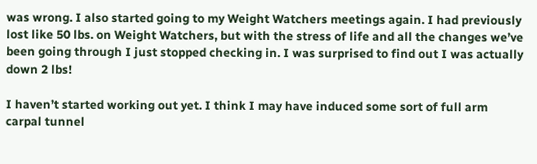was wrong. I also started going to my Weight Watchers meetings again. I had previously lost like 50 lbs. on Weight Watchers, but with the stress of life and all the changes we’ve been going through I just stopped checking in. I was surprised to find out I was actually down 2 lbs!

I haven’t started working out yet. I think I may have induced some sort of full arm carpal tunnel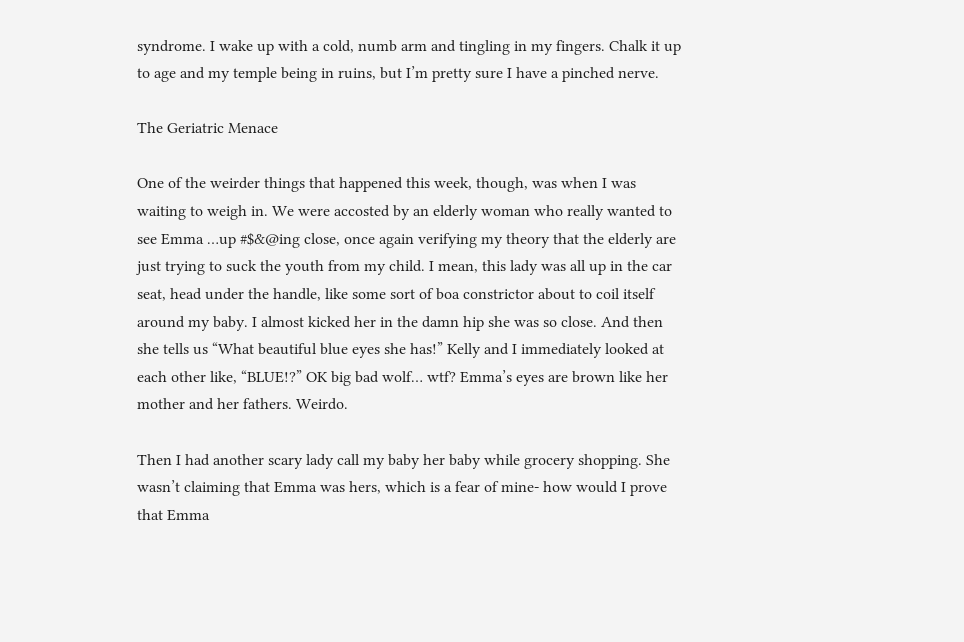syndrome. I wake up with a cold, numb arm and tingling in my fingers. Chalk it up to age and my temple being in ruins, but I’m pretty sure I have a pinched nerve.

The Geriatric Menace

One of the weirder things that happened this week, though, was when I was waiting to weigh in. We were accosted by an elderly woman who really wanted to see Emma …up #$&@ing close, once again verifying my theory that the elderly are just trying to suck the youth from my child. I mean, this lady was all up in the car seat, head under the handle, like some sort of boa constrictor about to coil itself around my baby. I almost kicked her in the damn hip she was so close. And then she tells us “What beautiful blue eyes she has!” Kelly and I immediately looked at each other like, “BLUE!?” OK big bad wolf… wtf? Emma’s eyes are brown like her mother and her fathers. Weirdo.

Then I had another scary lady call my baby her baby while grocery shopping. She wasn’t claiming that Emma was hers, which is a fear of mine- how would I prove that Emma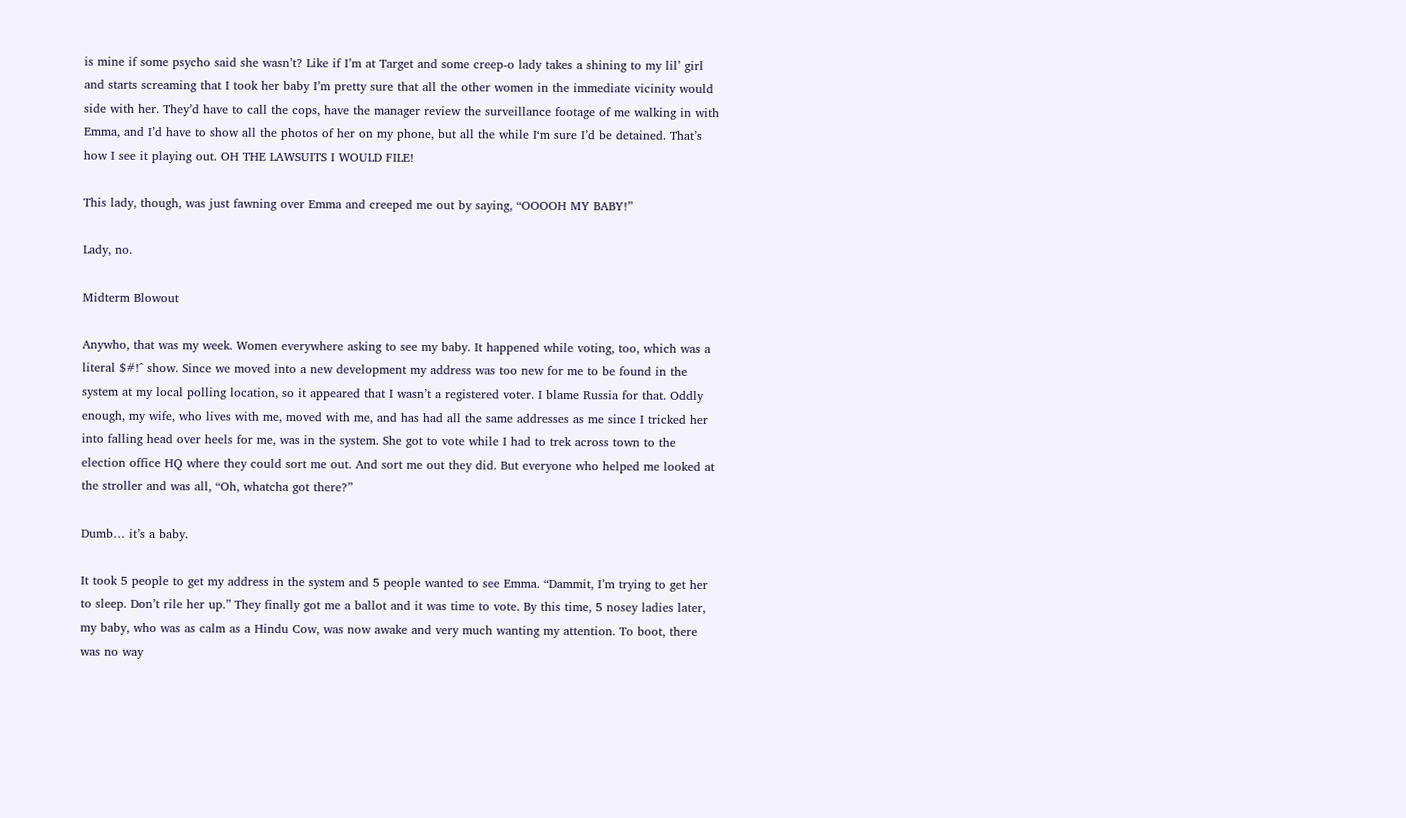is mine if some psycho said she wasn’t? Like if I’m at Target and some creep-o lady takes a shining to my lil’ girl and starts screaming that I took her baby I’m pretty sure that all the other women in the immediate vicinity would side with her. They’d have to call the cops, have the manager review the surveillance footage of me walking in with Emma, and I’d have to show all the photos of her on my phone, but all the while I‘m sure I’d be detained. That’s how I see it playing out. OH THE LAWSUITS I WOULD FILE!

This lady, though, was just fawning over Emma and creeped me out by saying, “OOOOH MY BABY!”

Lady, no.

Midterm Blowout

Anywho, that was my week. Women everywhere asking to see my baby. It happened while voting, too, which was a literal $#!^ show. Since we moved into a new development my address was too new for me to be found in the system at my local polling location, so it appeared that I wasn’t a registered voter. I blame Russia for that. Oddly enough, my wife, who lives with me, moved with me, and has had all the same addresses as me since I tricked her into falling head over heels for me, was in the system. She got to vote while I had to trek across town to the election office HQ where they could sort me out. And sort me out they did. But everyone who helped me looked at the stroller and was all, “Oh, whatcha got there?”

Dumb… it’s a baby.

It took 5 people to get my address in the system and 5 people wanted to see Emma. “Dammit, I’m trying to get her to sleep. Don’t rile her up.” They finally got me a ballot and it was time to vote. By this time, 5 nosey ladies later, my baby, who was as calm as a Hindu Cow, was now awake and very much wanting my attention. To boot, there was no way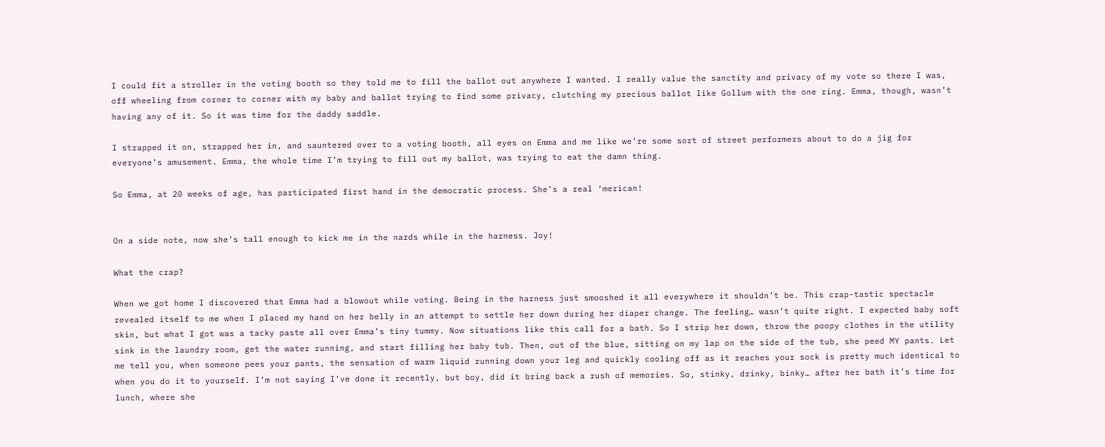I could fit a stroller in the voting booth so they told me to fill the ballot out anywhere I wanted. I really value the sanctity and privacy of my vote so there I was, off wheeling from corner to corner with my baby and ballot trying to find some privacy, clutching my precious ballot like Gollum with the one ring. Emma, though, wasn’t having any of it. So it was time for the daddy saddle.

I strapped it on, strapped her in, and sauntered over to a voting booth, all eyes on Emma and me like we’re some sort of street performers about to do a jig for everyone’s amusement. Emma, the whole time I’m trying to fill out my ballot, was trying to eat the damn thing.

So Emma, at 20 weeks of age, has participated first hand in the democratic process. She’s a real ‘merican!


On a side note, now she’s tall enough to kick me in the nards while in the harness. Joy!

What the crap?

When we got home I discovered that Emma had a blowout while voting. Being in the harness just smooshed it all everywhere it shouldn’t be. This crap-tastic spectacle revealed itself to me when I placed my hand on her belly in an attempt to settle her down during her diaper change. The feeling… wasn’t quite right. I expected baby soft skin, but what I got was a tacky paste all over Emma’s tiny tummy. Now situations like this call for a bath. So I strip her down, throw the poopy clothes in the utility sink in the laundry room, get the water running, and start filling her baby tub. Then, out of the blue, sitting on my lap on the side of the tub, she peed MY pants. Let me tell you, when someone pees your pants, the sensation of warm liquid running down your leg and quickly cooling off as it reaches your sock is pretty much identical to when you do it to yourself. I’m not saying I’ve done it recently, but boy, did it bring back a rush of memories. So, stinky, drinky, binky… after her bath it’s time for lunch, where she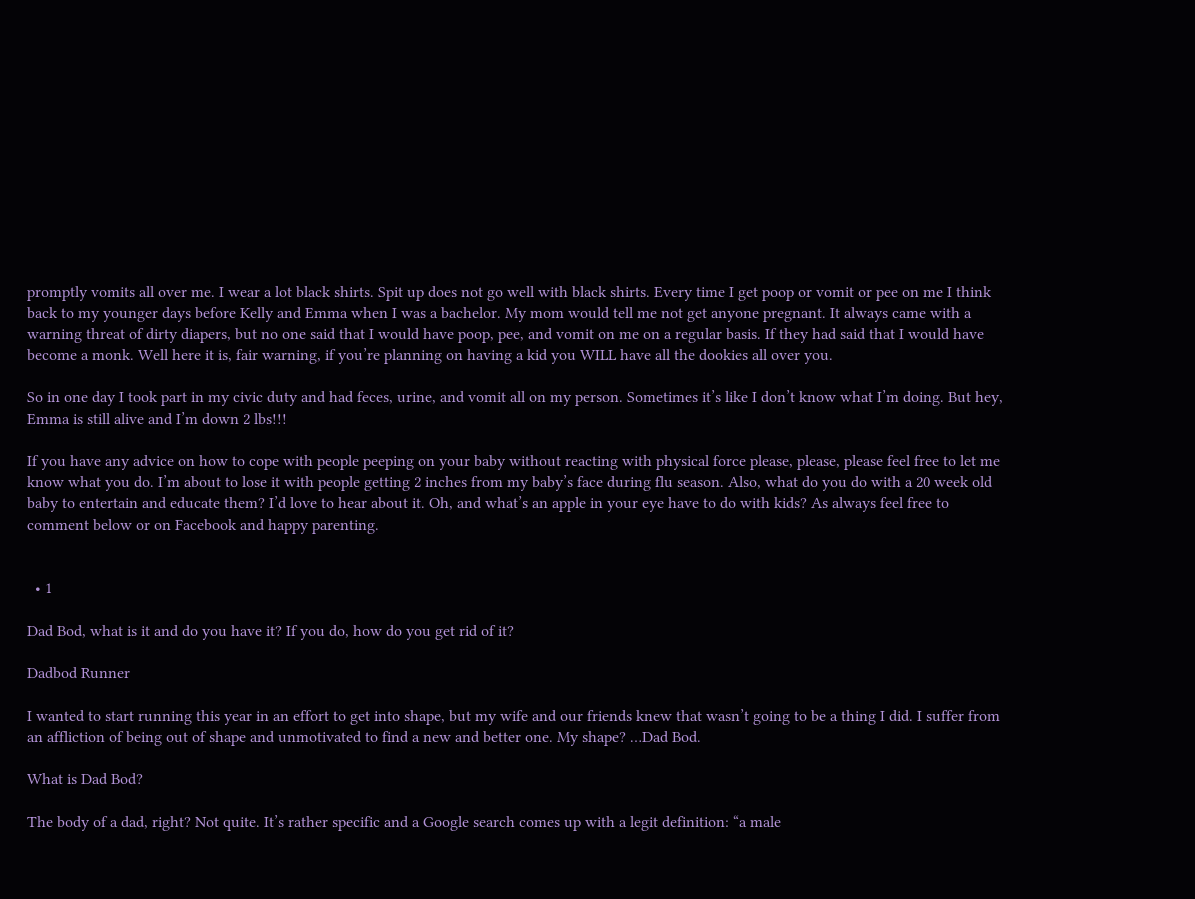promptly vomits all over me. I wear a lot black shirts. Spit up does not go well with black shirts. Every time I get poop or vomit or pee on me I think back to my younger days before Kelly and Emma when I was a bachelor. My mom would tell me not get anyone pregnant. It always came with a warning threat of dirty diapers, but no one said that I would have poop, pee, and vomit on me on a regular basis. If they had said that I would have become a monk. Well here it is, fair warning, if you’re planning on having a kid you WILL have all the dookies all over you.

So in one day I took part in my civic duty and had feces, urine, and vomit all on my person. Sometimes it’s like I don’t know what I’m doing. But hey, Emma is still alive and I’m down 2 lbs!!!

If you have any advice on how to cope with people peeping on your baby without reacting with physical force please, please, please feel free to let me know what you do. I’m about to lose it with people getting 2 inches from my baby’s face during flu season. Also, what do you do with a 20 week old baby to entertain and educate them? I’d love to hear about it. Oh, and what’s an apple in your eye have to do with kids? As always feel free to comment below or on Facebook and happy parenting.


  • 1

Dad Bod, what is it and do you have it? If you do, how do you get rid of it?

Dadbod Runner

I wanted to start running this year in an effort to get into shape, but my wife and our friends knew that wasn’t going to be a thing I did. I suffer from an affliction of being out of shape and unmotivated to find a new and better one. My shape? …Dad Bod.

What is Dad Bod?

The body of a dad, right? Not quite. It’s rather specific and a Google search comes up with a legit definition: “a male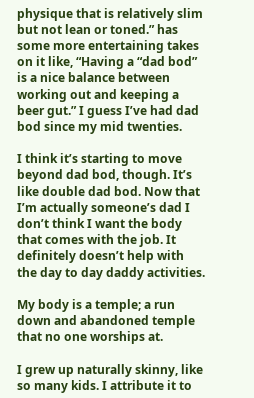physique that is relatively slim but not lean or toned.” has some more entertaining takes on it like, “Having a “dad bod” is a nice balance between working out and keeping a beer gut.” I guess I’ve had dad bod since my mid twenties.

I think it’s starting to move beyond dad bod, though. It’s like double dad bod. Now that I’m actually someone’s dad I don’t think I want the body that comes with the job. It definitely doesn’t help with the day to day daddy activities.

My body is a temple; a run down and abandoned temple that no one worships at.

I grew up naturally skinny, like so many kids. I attribute it to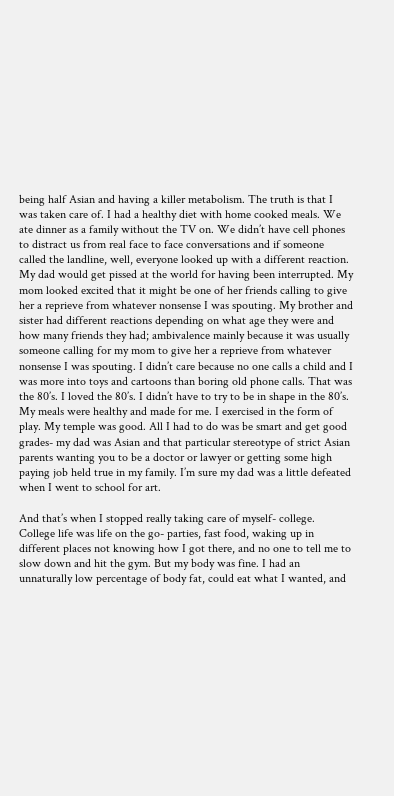being half Asian and having a killer metabolism. The truth is that I was taken care of. I had a healthy diet with home cooked meals. We ate dinner as a family without the TV on. We didn’t have cell phones to distract us from real face to face conversations and if someone called the landline, well, everyone looked up with a different reaction. My dad would get pissed at the world for having been interrupted. My mom looked excited that it might be one of her friends calling to give her a reprieve from whatever nonsense I was spouting. My brother and sister had different reactions depending on what age they were and how many friends they had; ambivalence mainly because it was usually someone calling for my mom to give her a reprieve from whatever nonsense I was spouting. I didn’t care because no one calls a child and I was more into toys and cartoons than boring old phone calls. That was the 80’s. I loved the 80’s. I didn’t have to try to be in shape in the 80’s. My meals were healthy and made for me. I exercised in the form of play. My temple was good. All I had to do was be smart and get good grades- my dad was Asian and that particular stereotype of strict Asian parents wanting you to be a doctor or lawyer or getting some high paying job held true in my family. I’m sure my dad was a little defeated when I went to school for art.

And that’s when I stopped really taking care of myself- college. College life was life on the go- parties, fast food, waking up in different places not knowing how I got there, and no one to tell me to slow down and hit the gym. But my body was fine. I had an unnaturally low percentage of body fat, could eat what I wanted, and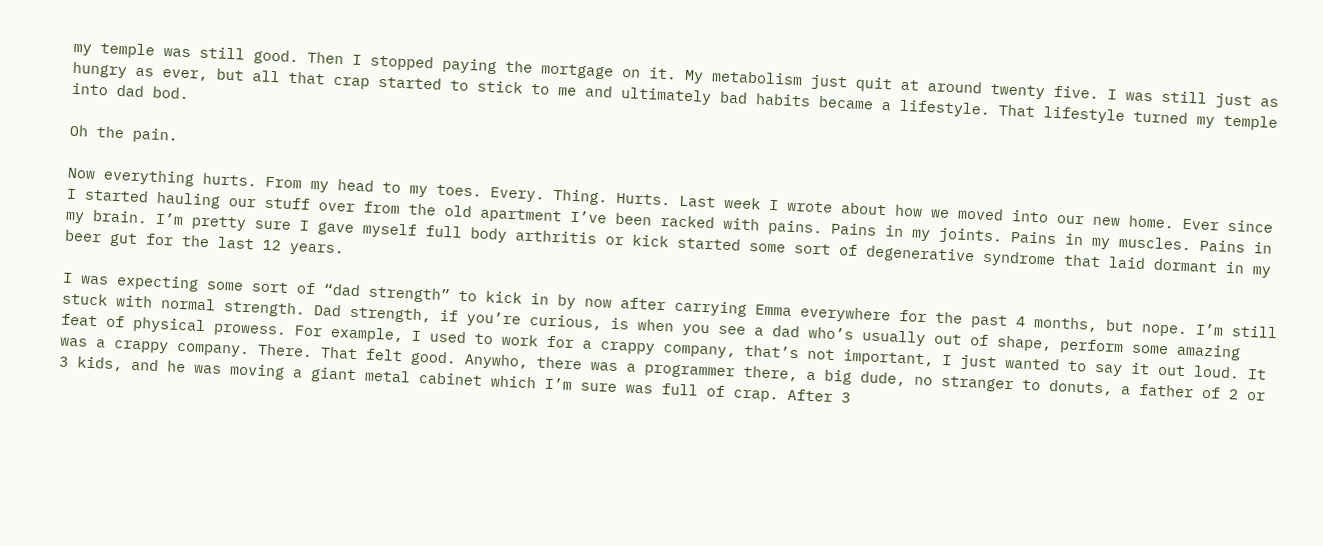my temple was still good. Then I stopped paying the mortgage on it. My metabolism just quit at around twenty five. I was still just as hungry as ever, but all that crap started to stick to me and ultimately bad habits became a lifestyle. That lifestyle turned my temple into dad bod.

Oh the pain.

Now everything hurts. From my head to my toes. Every. Thing. Hurts. Last week I wrote about how we moved into our new home. Ever since I started hauling our stuff over from the old apartment I’ve been racked with pains. Pains in my joints. Pains in my muscles. Pains in my brain. I’m pretty sure I gave myself full body arthritis or kick started some sort of degenerative syndrome that laid dormant in my beer gut for the last 12 years.

I was expecting some sort of “dad strength” to kick in by now after carrying Emma everywhere for the past 4 months, but nope. I’m still stuck with normal strength. Dad strength, if you’re curious, is when you see a dad who’s usually out of shape, perform some amazing feat of physical prowess. For example, I used to work for a crappy company, that’s not important, I just wanted to say it out loud. It was a crappy company. There. That felt good. Anywho, there was a programmer there, a big dude, no stranger to donuts, a father of 2 or 3 kids, and he was moving a giant metal cabinet which I’m sure was full of crap. After 3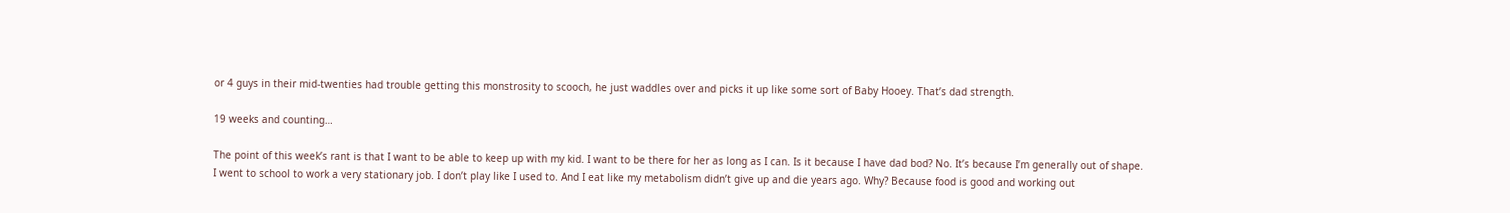or 4 guys in their mid-twenties had trouble getting this monstrosity to scooch, he just waddles over and picks it up like some sort of Baby Hooey. That’s dad strength.

19 weeks and counting…

The point of this week’s rant is that I want to be able to keep up with my kid. I want to be there for her as long as I can. Is it because I have dad bod? No. It’s because I’m generally out of shape. I went to school to work a very stationary job. I don’t play like I used to. And I eat like my metabolism didn’t give up and die years ago. Why? Because food is good and working out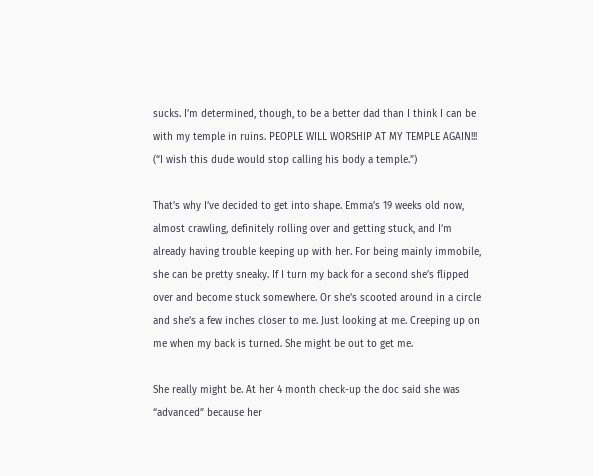sucks. I’m determined, though, to be a better dad than I think I can be with my temple in ruins. PEOPLE WILL WORSHIP AT MY TEMPLE AGAIN!!! (“I wish this dude would stop calling his body a temple.”)

That’s why I’ve decided to get into shape. Emma’s 19 weeks old now, almost crawling, definitely rolling over and getting stuck, and I’m already having trouble keeping up with her. For being mainly immobile, she can be pretty sneaky. If I turn my back for a second she’s flipped over and become stuck somewhere. Or she’s scooted around in a circle and she’s a few inches closer to me. Just looking at me. Creeping up on me when my back is turned. She might be out to get me.

She really might be. At her 4 month check-up the doc said she was “advanced” because her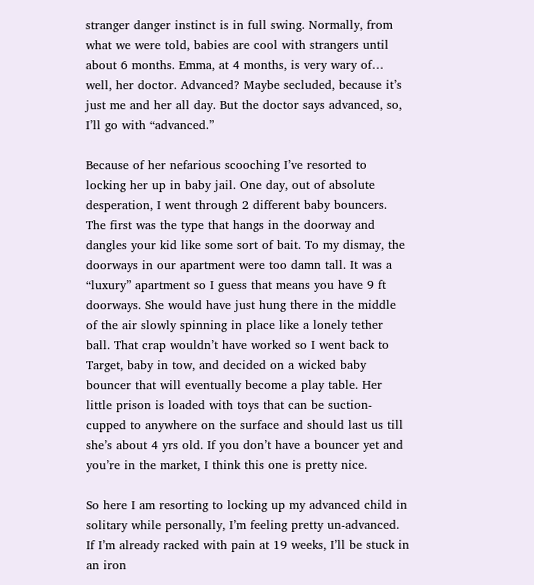stranger danger instinct is in full swing. Normally, from what we were told, babies are cool with strangers until about 6 months. Emma, at 4 months, is very wary of… well, her doctor. Advanced? Maybe secluded, because it’s just me and her all day. But the doctor says advanced, so, I’ll go with “advanced.”

Because of her nefarious scooching I’ve resorted to locking her up in baby jail. One day, out of absolute desperation, I went through 2 different baby bouncers. The first was the type that hangs in the doorway and dangles your kid like some sort of bait. To my dismay, the doorways in our apartment were too damn tall. It was a “luxury” apartment so I guess that means you have 9 ft doorways. She would have just hung there in the middle of the air slowly spinning in place like a lonely tether ball. That crap wouldn’t have worked so I went back to Target, baby in tow, and decided on a wicked baby bouncer that will eventually become a play table. Her little prison is loaded with toys that can be suction-cupped to anywhere on the surface and should last us till she’s about 4 yrs old. If you don’t have a bouncer yet and you’re in the market, I think this one is pretty nice.

So here I am resorting to locking up my advanced child in solitary while personally, I’m feeling pretty un-advanced. If I’m already racked with pain at 19 weeks, I’ll be stuck in an iron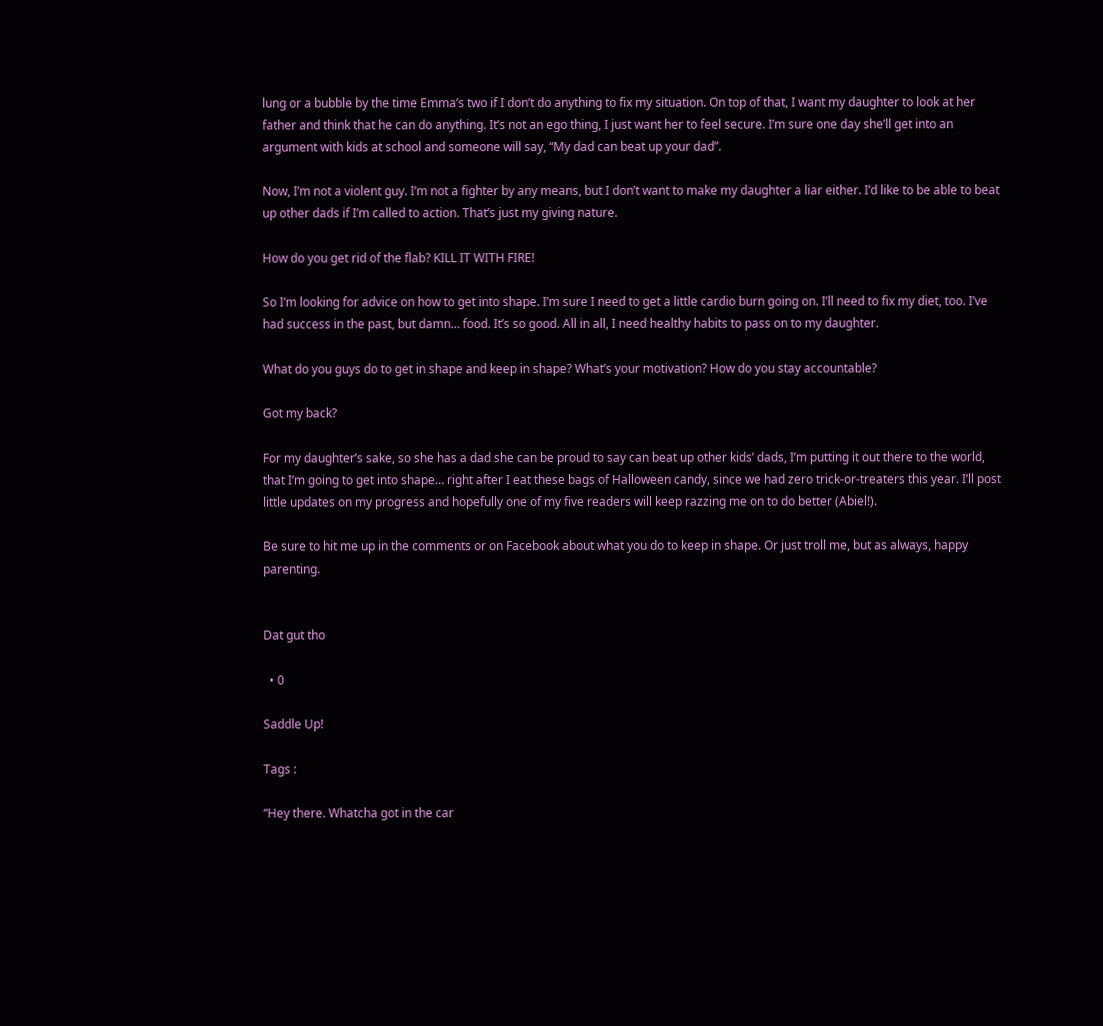lung or a bubble by the time Emma’s two if I don’t do anything to fix my situation. On top of that, I want my daughter to look at her father and think that he can do anything. It’s not an ego thing, I just want her to feel secure. I’m sure one day she’ll get into an argument with kids at school and someone will say, “My dad can beat up your dad”.

Now, I’m not a violent guy. I’m not a fighter by any means, but I don’t want to make my daughter a liar either. I’d like to be able to beat up other dads if I’m called to action. That’s just my giving nature.

How do you get rid of the flab? KILL IT WITH FIRE!

So I’m looking for advice on how to get into shape. I’m sure I need to get a little cardio burn going on. I’ll need to fix my diet, too. I’ve had success in the past, but damn… food. It’s so good. All in all, I need healthy habits to pass on to my daughter.

What do you guys do to get in shape and keep in shape? What’s your motivation? How do you stay accountable?

Got my back?

For my daughter’s sake, so she has a dad she can be proud to say can beat up other kids’ dads, I’m putting it out there to the world, that I’m going to get into shape… right after I eat these bags of Halloween candy, since we had zero trick-or-treaters this year. I’ll post little updates on my progress and hopefully one of my five readers will keep razzing me on to do better (Abiel!).

Be sure to hit me up in the comments or on Facebook about what you do to keep in shape. Or just troll me, but as always, happy parenting.


Dat gut tho

  • 0

Saddle Up!

Tags :

“Hey there. Whatcha got in the car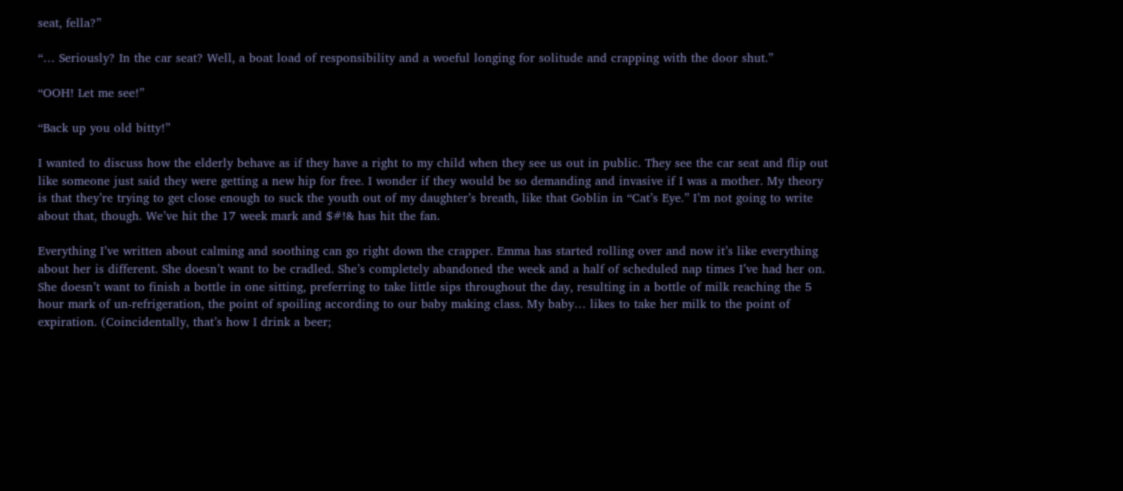seat, fella?”

“… Seriously? In the car seat? Well, a boat load of responsibility and a woeful longing for solitude and crapping with the door shut.”

“OOH! Let me see!”

“Back up you old bitty!”

I wanted to discuss how the elderly behave as if they have a right to my child when they see us out in public. They see the car seat and flip out like someone just said they were getting a new hip for free. I wonder if they would be so demanding and invasive if I was a mother. My theory is that they’re trying to get close enough to suck the youth out of my daughter’s breath, like that Goblin in “Cat’s Eye.” I’m not going to write about that, though. We’ve hit the 17 week mark and $#!& has hit the fan.

Everything I’ve written about calming and soothing can go right down the crapper. Emma has started rolling over and now it’s like everything about her is different. She doesn’t want to be cradled. She’s completely abandoned the week and a half of scheduled nap times I’ve had her on. She doesn’t want to finish a bottle in one sitting, preferring to take little sips throughout the day, resulting in a bottle of milk reaching the 5 hour mark of un-refrigeration, the point of spoiling according to our baby making class. My baby… likes to take her milk to the point of expiration. (Coincidentally, that’s how I drink a beer;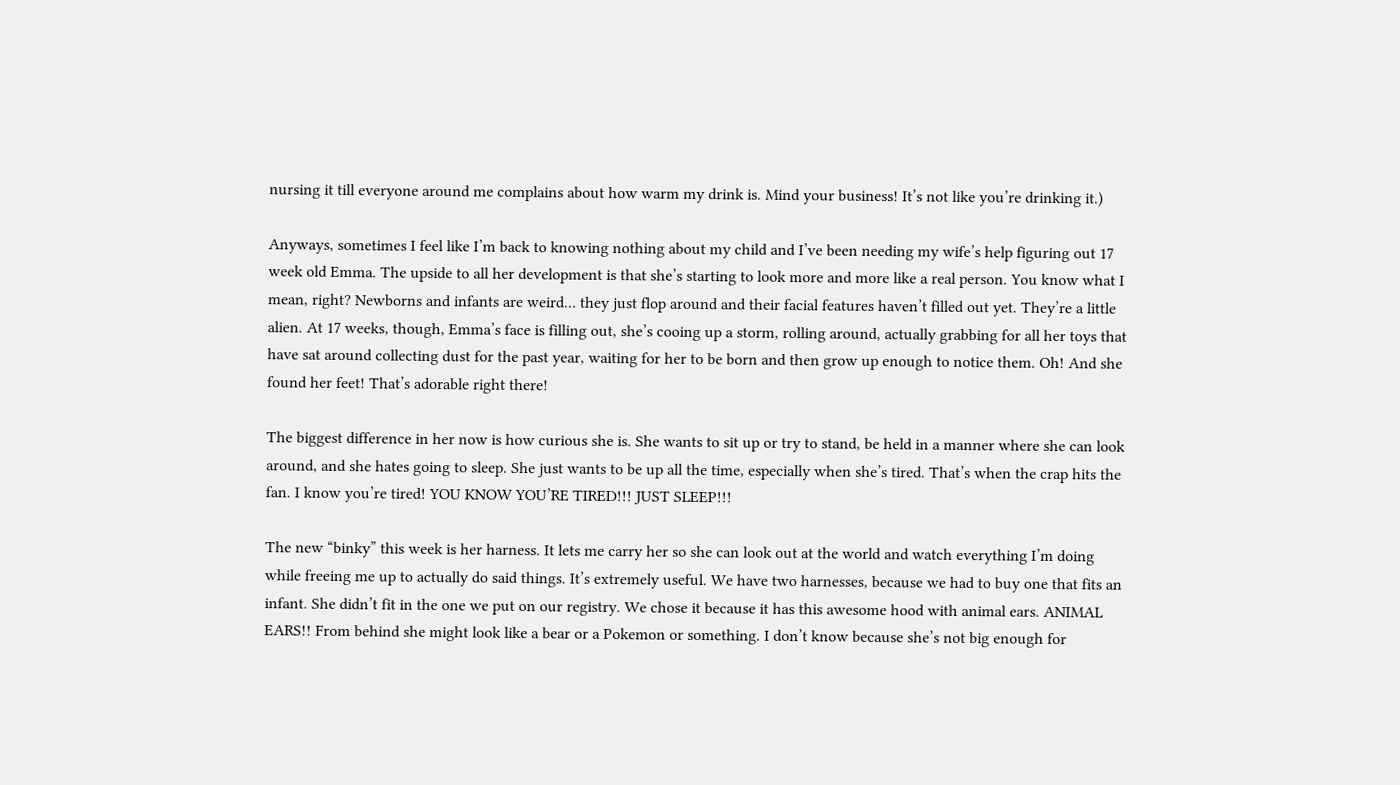nursing it till everyone around me complains about how warm my drink is. Mind your business! It’s not like you’re drinking it.)

Anyways, sometimes I feel like I’m back to knowing nothing about my child and I’ve been needing my wife’s help figuring out 17 week old Emma. The upside to all her development is that she’s starting to look more and more like a real person. You know what I mean, right? Newborns and infants are weird… they just flop around and their facial features haven’t filled out yet. They’re a little alien. At 17 weeks, though, Emma’s face is filling out, she’s cooing up a storm, rolling around, actually grabbing for all her toys that have sat around collecting dust for the past year, waiting for her to be born and then grow up enough to notice them. Oh! And she found her feet! That’s adorable right there!

The biggest difference in her now is how curious she is. She wants to sit up or try to stand, be held in a manner where she can look around, and she hates going to sleep. She just wants to be up all the time, especially when she’s tired. That’s when the crap hits the fan. I know you’re tired! YOU KNOW YOU’RE TIRED!!! JUST SLEEP!!!

The new “binky” this week is her harness. It lets me carry her so she can look out at the world and watch everything I’m doing while freeing me up to actually do said things. It’s extremely useful. We have two harnesses, because we had to buy one that fits an infant. She didn’t fit in the one we put on our registry. We chose it because it has this awesome hood with animal ears. ANIMAL EARS!! From behind she might look like a bear or a Pokemon or something. I don’t know because she’s not big enough for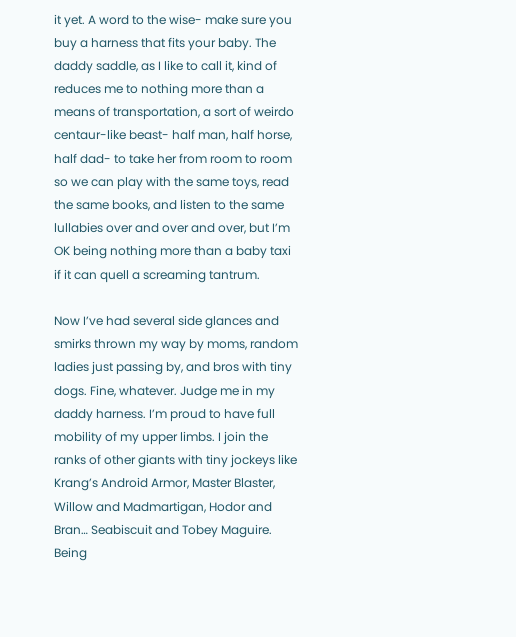it yet. A word to the wise- make sure you buy a harness that fits your baby. The daddy saddle, as I like to call it, kind of reduces me to nothing more than a means of transportation, a sort of weirdo centaur-like beast- half man, half horse, half dad- to take her from room to room so we can play with the same toys, read the same books, and listen to the same lullabies over and over and over, but I’m OK being nothing more than a baby taxi if it can quell a screaming tantrum.

Now I’ve had several side glances and smirks thrown my way by moms, random ladies just passing by, and bros with tiny dogs. Fine, whatever. Judge me in my daddy harness. I’m proud to have full mobility of my upper limbs. I join the ranks of other giants with tiny jockeys like Krang’s Android Armor, Master Blaster, Willow and Madmartigan, Hodor and Bran… Seabiscuit and Tobey Maguire. Being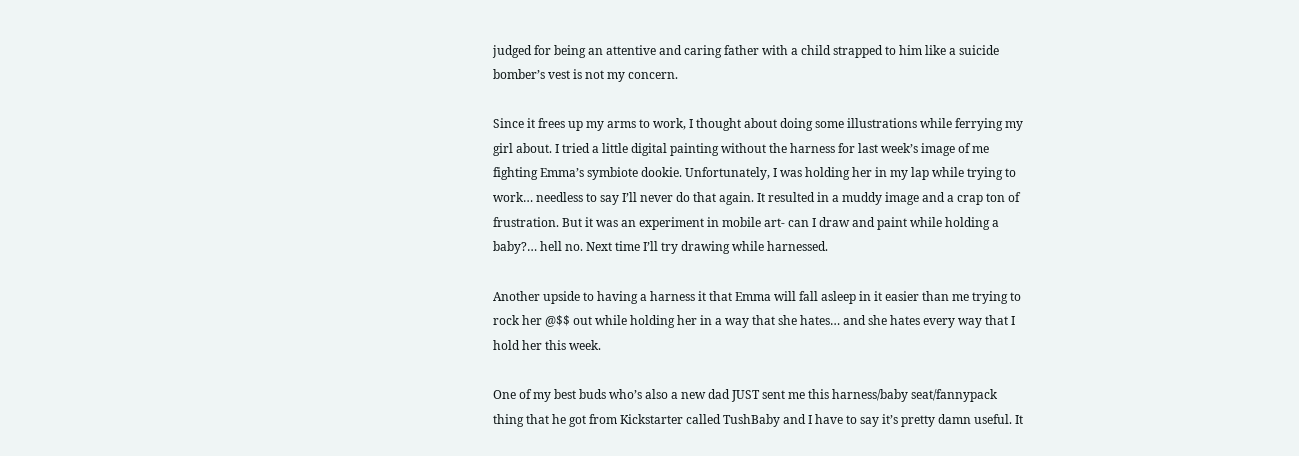judged for being an attentive and caring father with a child strapped to him like a suicide bomber’s vest is not my concern.

Since it frees up my arms to work, I thought about doing some illustrations while ferrying my girl about. I tried a little digital painting without the harness for last week’s image of me fighting Emma’s symbiote dookie. Unfortunately, I was holding her in my lap while trying to work… needless to say I’ll never do that again. It resulted in a muddy image and a crap ton of frustration. But it was an experiment in mobile art- can I draw and paint while holding a baby?… hell no. Next time I’ll try drawing while harnessed.

Another upside to having a harness it that Emma will fall asleep in it easier than me trying to rock her @$$ out while holding her in a way that she hates… and she hates every way that I hold her this week.

One of my best buds who’s also a new dad JUST sent me this harness/baby seat/fannypack thing that he got from Kickstarter called TushBaby and I have to say it’s pretty damn useful. It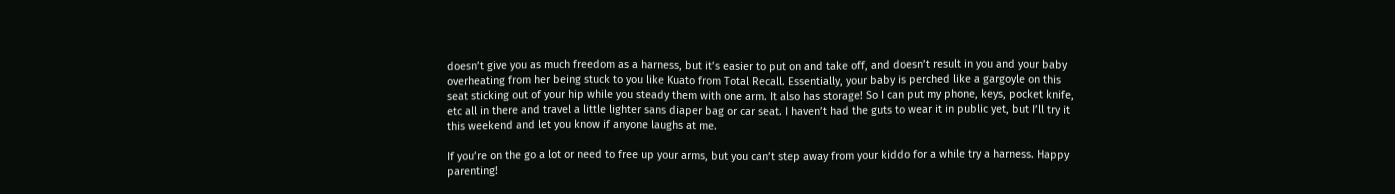doesn’t give you as much freedom as a harness, but it’s easier to put on and take off, and doesn’t result in you and your baby overheating from her being stuck to you like Kuato from Total Recall. Essentially, your baby is perched like a gargoyle on this seat sticking out of your hip while you steady them with one arm. It also has storage! So I can put my phone, keys, pocket knife, etc all in there and travel a little lighter sans diaper bag or car seat. I haven’t had the guts to wear it in public yet, but I’ll try it this weekend and let you know if anyone laughs at me.

If you’re on the go a lot or need to free up your arms, but you can’t step away from your kiddo for a while try a harness. Happy parenting!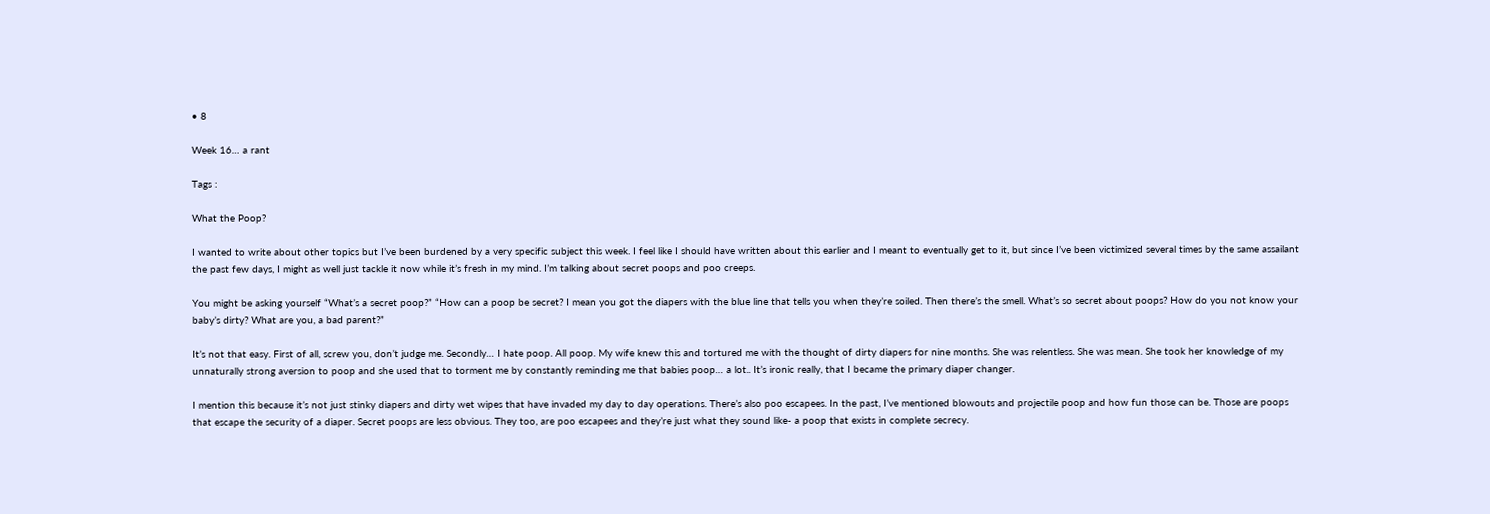• 8

Week 16… a rant

Tags :

What the Poop?

I wanted to write about other topics but I’ve been burdened by a very specific subject this week. I feel like I should have written about this earlier and I meant to eventually get to it, but since I’ve been victimized several times by the same assailant the past few days, I might as well just tackle it now while it’s fresh in my mind. I’m talking about secret poops and poo creeps.

You might be asking yourself “What’s a secret poop?” “How can a poop be secret? I mean you got the diapers with the blue line that tells you when they’re soiled. Then there’s the smell. What’s so secret about poops? How do you not know your baby’s dirty? What are you, a bad parent?”

It’s not that easy. First of all, screw you, don’t judge me. Secondly… I hate poop. All poop. My wife knew this and tortured me with the thought of dirty diapers for nine months. She was relentless. She was mean. She took her knowledge of my unnaturally strong aversion to poop and she used that to torment me by constantly reminding me that babies poop… a lot.. It’s ironic really, that I became the primary diaper changer.

I mention this because it’s not just stinky diapers and dirty wet wipes that have invaded my day to day operations. There’s also poo escapees. In the past, I’ve mentioned blowouts and projectile poop and how fun those can be. Those are poops that escape the security of a diaper. Secret poops are less obvious. They too, are poo escapees and they’re just what they sound like- a poop that exists in complete secrecy.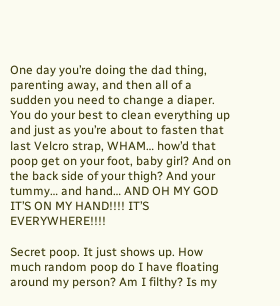One day you’re doing the dad thing, parenting away, and then all of a sudden you need to change a diaper. You do your best to clean everything up and just as you’re about to fasten that last Velcro strap, WHAM… how’d that poop get on your foot, baby girl? And on the back side of your thigh? And your tummy… and hand… AND OH MY GOD IT’S ON MY HAND!!!! IT’S EVERYWHERE!!!!

Secret poop. It just shows up. How much random poop do I have floating around my person? Am I filthy? Is my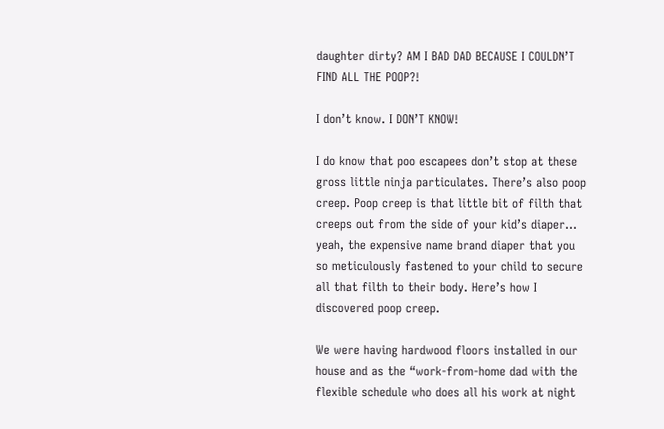daughter dirty? AM I BAD DAD BECAUSE I COULDN’T FIND ALL THE POOP?!

I don’t know. I DON’T KNOW!

I do know that poo escapees don’t stop at these gross little ninja particulates. There’s also poop creep. Poop creep is that little bit of filth that creeps out from the side of your kid’s diaper… yeah, the expensive name brand diaper that you so meticulously fastened to your child to secure all that filth to their body. Here’s how I discovered poop creep.

We were having hardwood floors installed in our house and as the “work-from-home dad with the flexible schedule who does all his work at night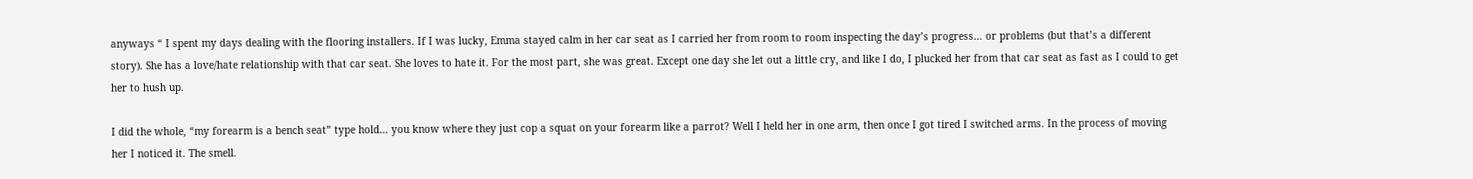anyways “ I spent my days dealing with the flooring installers. If I was lucky, Emma stayed calm in her car seat as I carried her from room to room inspecting the day’s progress… or problems (but that’s a different story). She has a love/hate relationship with that car seat. She loves to hate it. For the most part, she was great. Except one day she let out a little cry, and like I do, I plucked her from that car seat as fast as I could to get her to hush up.

I did the whole, “my forearm is a bench seat” type hold… you know where they just cop a squat on your forearm like a parrot? Well I held her in one arm, then once I got tired I switched arms. In the process of moving her I noticed it. The smell.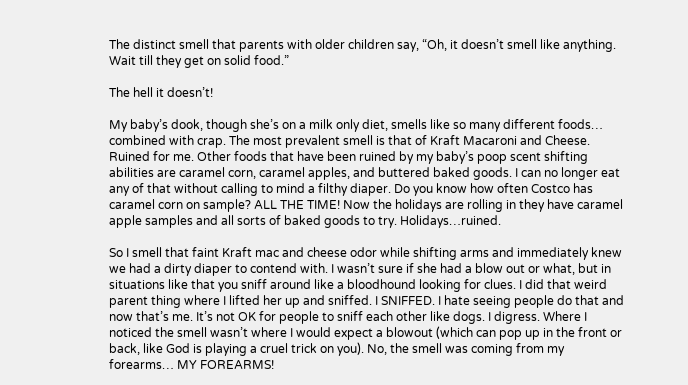The distinct smell that parents with older children say, “Oh, it doesn’t smell like anything. Wait till they get on solid food.”

The hell it doesn’t!

My baby’s dook, though she’s on a milk only diet, smells like so many different foods… combined with crap. The most prevalent smell is that of Kraft Macaroni and Cheese. Ruined for me. Other foods that have been ruined by my baby’s poop scent shifting abilities are caramel corn, caramel apples, and buttered baked goods. I can no longer eat any of that without calling to mind a filthy diaper. Do you know how often Costco has caramel corn on sample? ALL THE TIME! Now the holidays are rolling in they have caramel apple samples and all sorts of baked goods to try. Holidays…ruined.

So I smell that faint Kraft mac and cheese odor while shifting arms and immediately knew we had a dirty diaper to contend with. I wasn’t sure if she had a blow out or what, but in situations like that you sniff around like a bloodhound looking for clues. I did that weird parent thing where I lifted her up and sniffed. I SNIFFED. I hate seeing people do that and now that’s me. It’s not OK for people to sniff each other like dogs. I digress. Where I noticed the smell wasn’t where I would expect a blowout (which can pop up in the front or back, like God is playing a cruel trick on you). No, the smell was coming from my forearms… MY FOREARMS!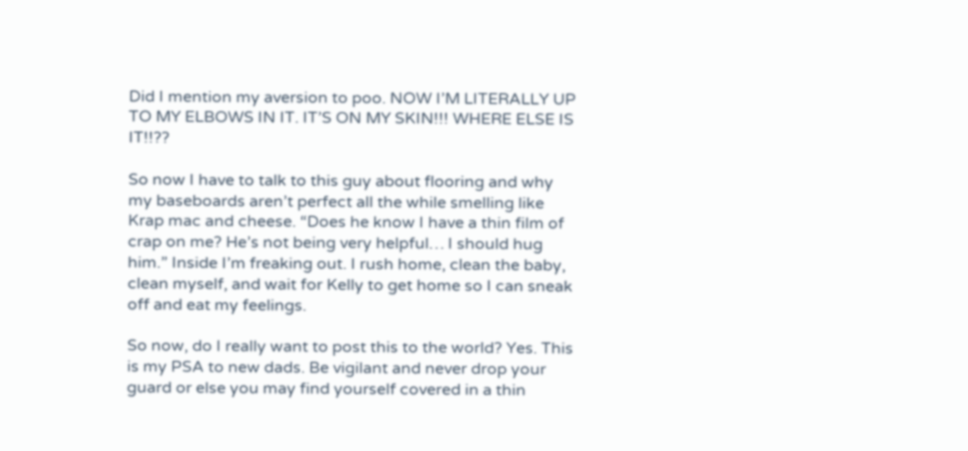Did I mention my aversion to poo. NOW I’M LITERALLY UP TO MY ELBOWS IN IT. IT’S ON MY SKIN!!! WHERE ELSE IS IT!!??

So now I have to talk to this guy about flooring and why my baseboards aren’t perfect all the while smelling like Krap mac and cheese. “Does he know I have a thin film of crap on me? He’s not being very helpful… I should hug him.” Inside I’m freaking out. I rush home, clean the baby, clean myself, and wait for Kelly to get home so I can sneak off and eat my feelings.

So now, do I really want to post this to the world? Yes. This is my PSA to new dads. Be vigilant and never drop your guard or else you may find yourself covered in a thin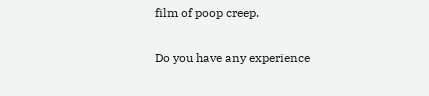film of poop creep.

Do you have any experience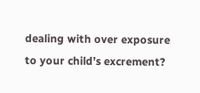dealing with over exposure to your child’s excrement?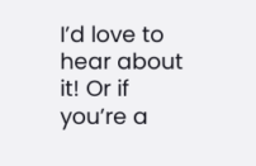I’d love to hear about it! Or if you’re a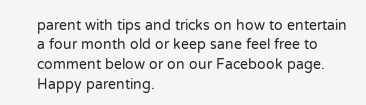parent with tips and tricks on how to entertain a four month old or keep sane feel free to comment below or on our Facebook page.
Happy parenting.